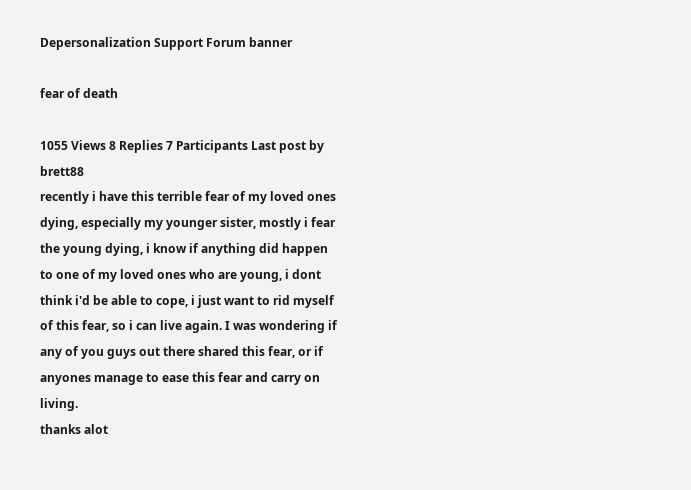Depersonalization Support Forum banner

fear of death

1055 Views 8 Replies 7 Participants Last post by  brett88
recently i have this terrible fear of my loved ones dying, especially my younger sister, mostly i fear the young dying, i know if anything did happen to one of my loved ones who are young, i dont think i'd be able to cope, i just want to rid myself of this fear, so i can live again. I was wondering if any of you guys out there shared this fear, or if anyones manage to ease this fear and carry on living.
thanks alot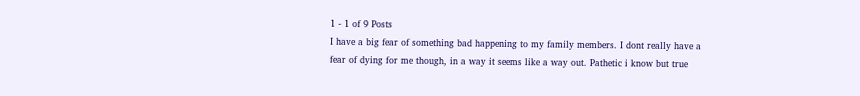1 - 1 of 9 Posts
I have a big fear of something bad happening to my family members. I dont really have a fear of dying for me though, in a way it seems like a way out. Pathetic i know but true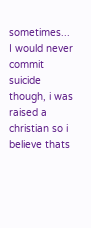sometimes... I would never commit suicide though, i was raised a christian so i believe thats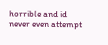horrible and id never even attempt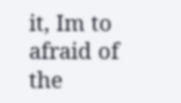it, Im to afraid of the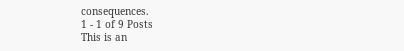consequences.
1 - 1 of 9 Posts
This is an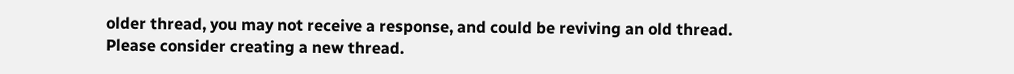older thread, you may not receive a response, and could be reviving an old thread. Please consider creating a new thread.